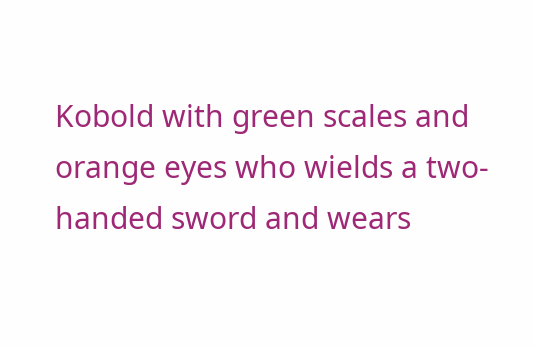Kobold with green scales and orange eyes who wields a two-handed sword and wears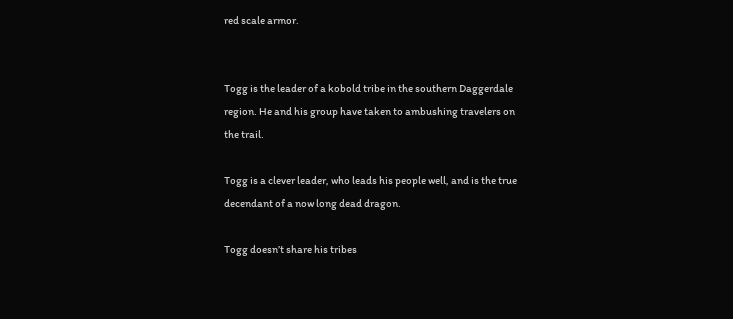red scale armor.


Togg is the leader of a kobold tribe in the southern Daggerdale region. He and his group have taken to ambushing travelers on the trail.

Togg is a clever leader, who leads his people well, and is the true decendant of a now long dead dragon.

Togg doesn’t share his tribes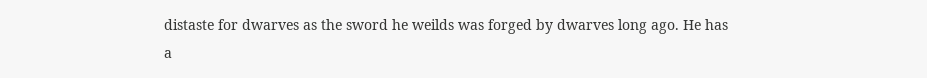distaste for dwarves as the sword he weilds was forged by dwarves long ago. He has a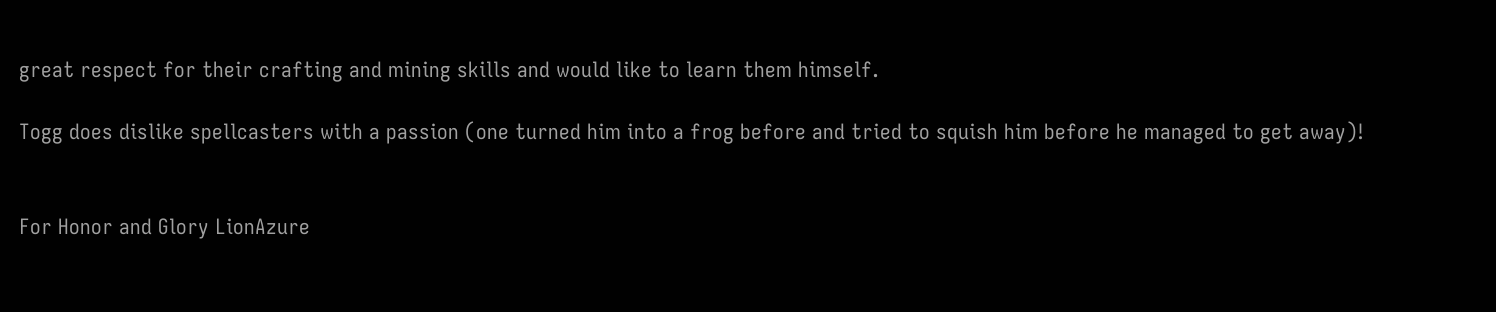great respect for their crafting and mining skills and would like to learn them himself.

Togg does dislike spellcasters with a passion (one turned him into a frog before and tried to squish him before he managed to get away)!


For Honor and Glory LionAzure